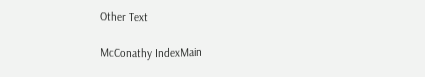Other Text

McConathy IndexMain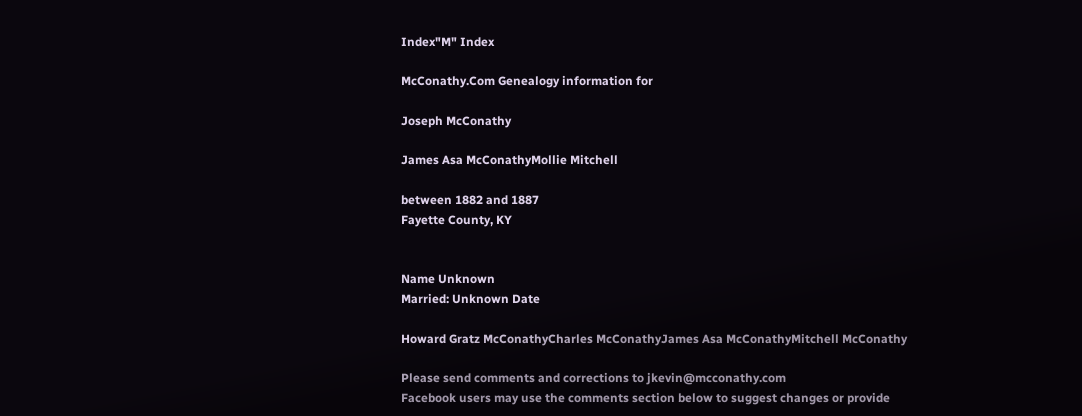Index"M" Index

McConathy.Com Genealogy information for

Joseph McConathy

James Asa McConathyMollie Mitchell

between 1882 and 1887
Fayette County, KY


Name Unknown
Married: Unknown Date

Howard Gratz McConathyCharles McConathyJames Asa McConathyMitchell McConathy

Please send comments and corrections to jkevin@mcconathy.com
Facebook users may use the comments section below to suggest changes or provide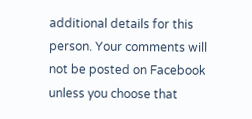additional details for this person. Your comments will not be posted on Facebook
unless you choose that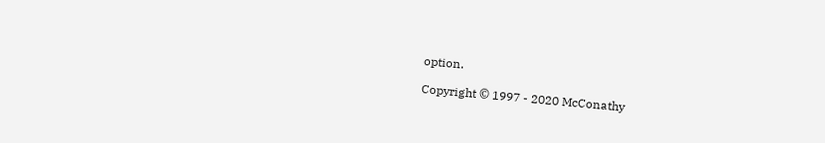option.

Copyright © 1997 - 2020 McConathy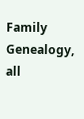Family Genealogy, all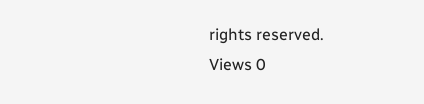rights reserved.
Views 0